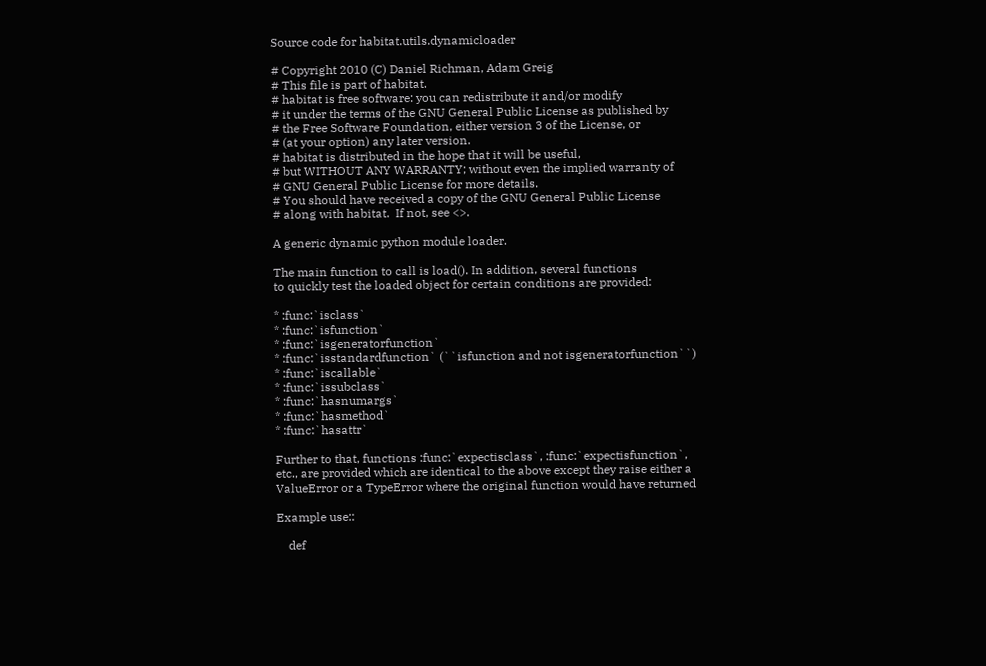Source code for habitat.utils.dynamicloader

# Copyright 2010 (C) Daniel Richman, Adam Greig
# This file is part of habitat.
# habitat is free software: you can redistribute it and/or modify
# it under the terms of the GNU General Public License as published by
# the Free Software Foundation, either version 3 of the License, or
# (at your option) any later version.
# habitat is distributed in the hope that it will be useful,
# but WITHOUT ANY WARRANTY; without even the implied warranty of
# GNU General Public License for more details.
# You should have received a copy of the GNU General Public License
# along with habitat.  If not, see <>.

A generic dynamic python module loader.

The main function to call is load(). In addition, several functions
to quickly test the loaded object for certain conditions are provided:

* :func:`isclass`
* :func:`isfunction`
* :func:`isgeneratorfunction`
* :func:`isstandardfunction` (``isfunction and not isgeneratorfunction``)
* :func:`iscallable`
* :func:`issubclass`
* :func:`hasnumargs`
* :func:`hasmethod`
* :func:`hasattr`

Further to that, functions :func:`expectisclass`, :func:`expectisfunction`,
etc., are provided which are identical to the above except they raise either a
ValueError or a TypeError where the original function would have returned

Example use::

    def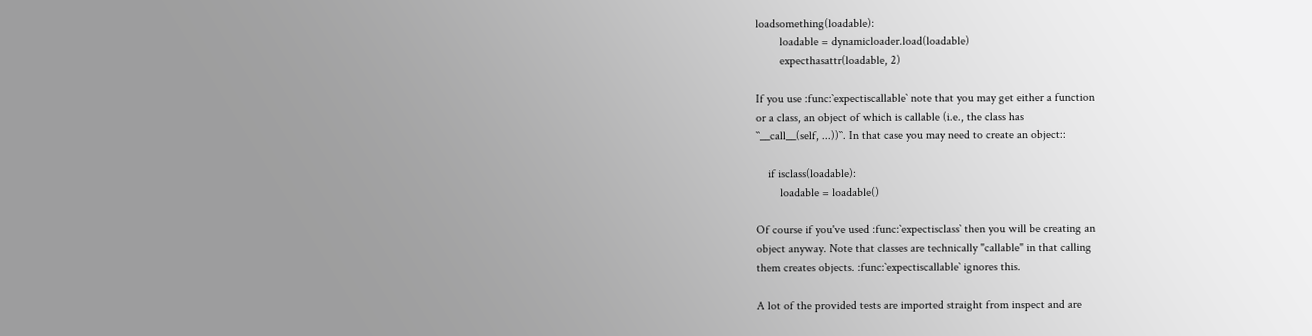loadsomething(loadable):
        loadable = dynamicloader.load(loadable)
        expecthasattr(loadable, 2)

If you use :func:`expectiscallable` note that you may get either a function
or a class, an object of which is callable (i.e., the class has
``__call__(self, ...))``. In that case you may need to create an object::

    if isclass(loadable):
        loadable = loadable()

Of course if you've used :func:`expectisclass` then you will be creating an
object anyway. Note that classes are technically "callable" in that calling
them creates objects. :func:`expectiscallable` ignores this.

A lot of the provided tests are imported straight from inspect and are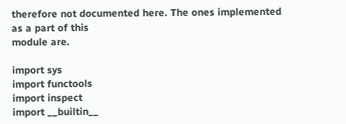therefore not documented here. The ones implemented as a part of this
module are.

import sys
import functools
import inspect
import __builtin__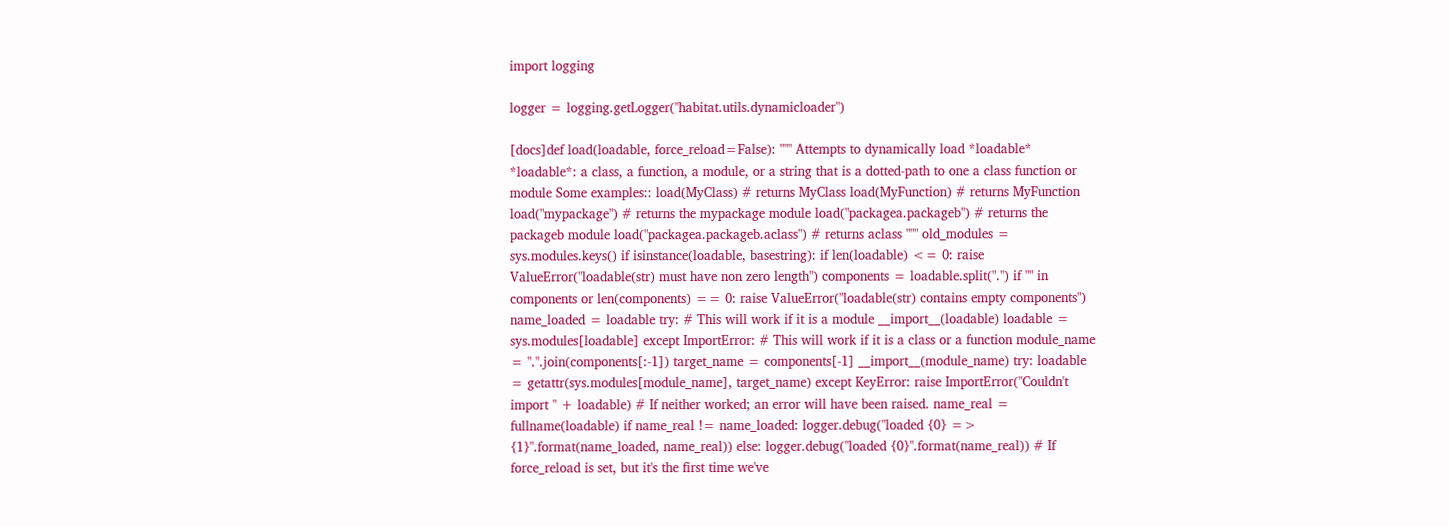import logging

logger = logging.getLogger("habitat.utils.dynamicloader")

[docs]def load(loadable, force_reload=False): """ Attempts to dynamically load *loadable* *loadable*: a class, a function, a module, or a string that is a dotted-path to one a class function or module Some examples:: load(MyClass) # returns MyClass load(MyFunction) # returns MyFunction load("mypackage") # returns the mypackage module load("packagea.packageb") # returns the packageb module load("packagea.packageb.aclass") # returns aclass """ old_modules = sys.modules.keys() if isinstance(loadable, basestring): if len(loadable) <= 0: raise ValueError("loadable(str) must have non zero length") components = loadable.split(".") if "" in components or len(components) == 0: raise ValueError("loadable(str) contains empty components") name_loaded = loadable try: # This will work if it is a module __import__(loadable) loadable = sys.modules[loadable] except ImportError: # This will work if it is a class or a function module_name = ".".join(components[:-1]) target_name = components[-1] __import__(module_name) try: loadable = getattr(sys.modules[module_name], target_name) except KeyError: raise ImportError("Couldn't import " + loadable) # If neither worked; an error will have been raised. name_real = fullname(loadable) if name_real != name_loaded: logger.debug("loaded {0} => {1}".format(name_loaded, name_real)) else: logger.debug("loaded {0}".format(name_real)) # If force_reload is set, but it's the first time we've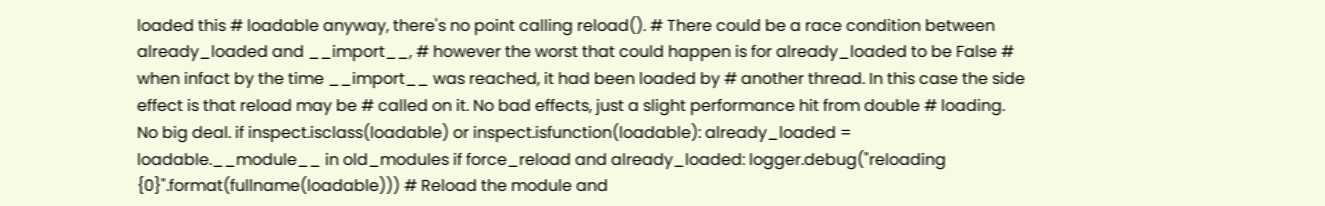loaded this # loadable anyway, there's no point calling reload(). # There could be a race condition between already_loaded and __import__, # however the worst that could happen is for already_loaded to be False # when infact by the time __import__ was reached, it had been loaded by # another thread. In this case the side effect is that reload may be # called on it. No bad effects, just a slight performance hit from double # loading. No big deal. if inspect.isclass(loadable) or inspect.isfunction(loadable): already_loaded = loadable.__module__ in old_modules if force_reload and already_loaded: logger.debug("reloading {0}".format(fullname(loadable))) # Reload the module and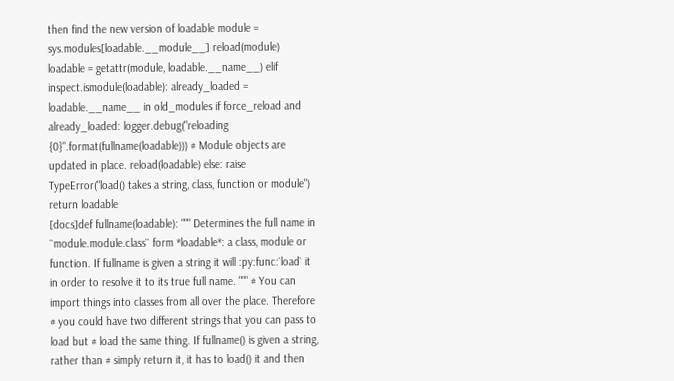then find the new version of loadable module = sys.modules[loadable.__module__] reload(module) loadable = getattr(module, loadable.__name__) elif inspect.ismodule(loadable): already_loaded = loadable.__name__ in old_modules if force_reload and already_loaded: logger.debug("reloading {0}".format(fullname(loadable))) # Module objects are updated in place. reload(loadable) else: raise TypeError("load() takes a string, class, function or module") return loadable
[docs]def fullname(loadable): """ Determines the full name in ``module.module.class`` form *loadable*: a class, module or function. If fullname is given a string it will :py:func:`load` it in order to resolve it to its true full name. """ # You can import things into classes from all over the place. Therefore # you could have two different strings that you can pass to load but # load the same thing. If fullname() is given a string, rather than # simply return it, it has to load() it and then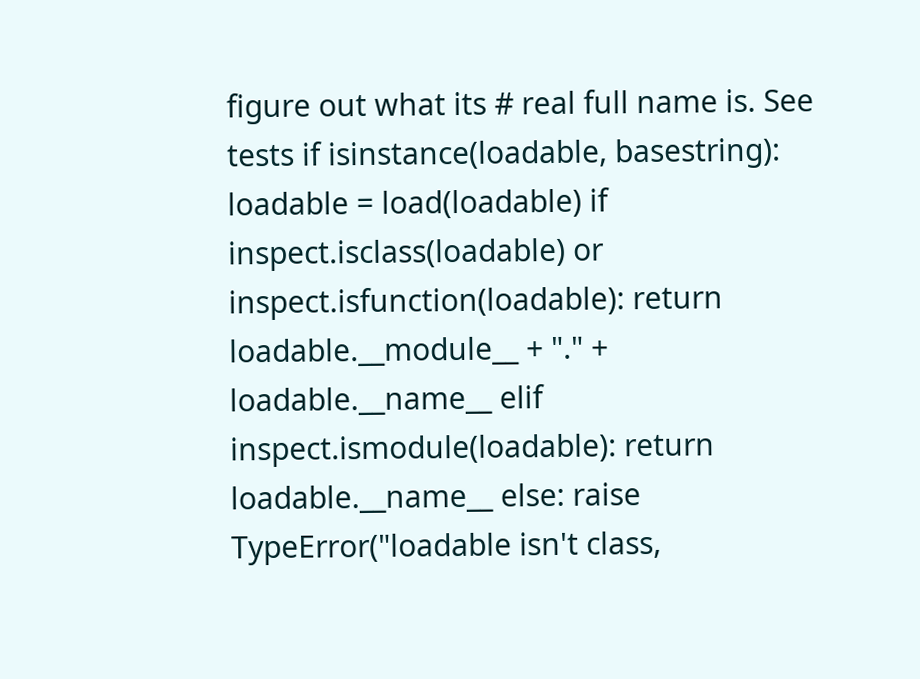figure out what its # real full name is. See tests if isinstance(loadable, basestring): loadable = load(loadable) if inspect.isclass(loadable) or inspect.isfunction(loadable): return loadable.__module__ + "." + loadable.__name__ elif inspect.ismodule(loadable): return loadable.__name__ else: raise TypeError("loadable isn't class,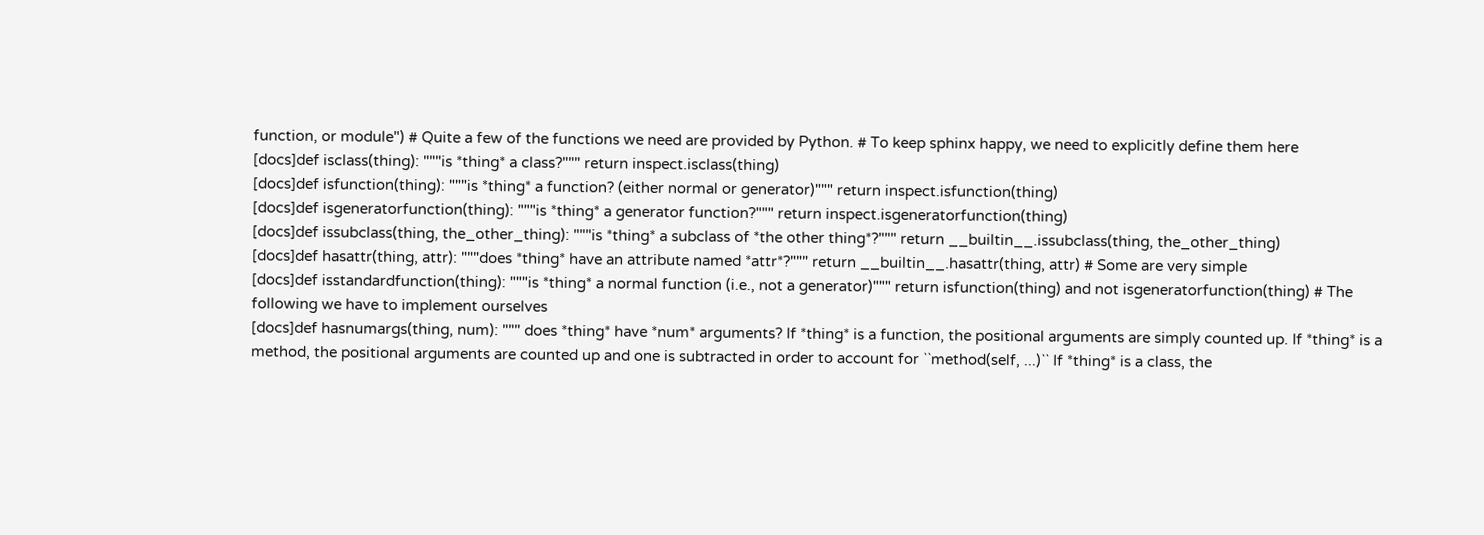function, or module") # Quite a few of the functions we need are provided by Python. # To keep sphinx happy, we need to explicitly define them here
[docs]def isclass(thing): """is *thing* a class?""" return inspect.isclass(thing)
[docs]def isfunction(thing): """is *thing* a function? (either normal or generator)""" return inspect.isfunction(thing)
[docs]def isgeneratorfunction(thing): """is *thing* a generator function?""" return inspect.isgeneratorfunction(thing)
[docs]def issubclass(thing, the_other_thing): """is *thing* a subclass of *the other thing*?""" return __builtin__.issubclass(thing, the_other_thing)
[docs]def hasattr(thing, attr): """does *thing* have an attribute named *attr*?""" return __builtin__.hasattr(thing, attr) # Some are very simple
[docs]def isstandardfunction(thing): """is *thing* a normal function (i.e., not a generator)""" return isfunction(thing) and not isgeneratorfunction(thing) # The following we have to implement ourselves
[docs]def hasnumargs(thing, num): """ does *thing* have *num* arguments? If *thing* is a function, the positional arguments are simply counted up. If *thing* is a method, the positional arguments are counted up and one is subtracted in order to account for ``method(self, ...)`` If *thing* is a class, the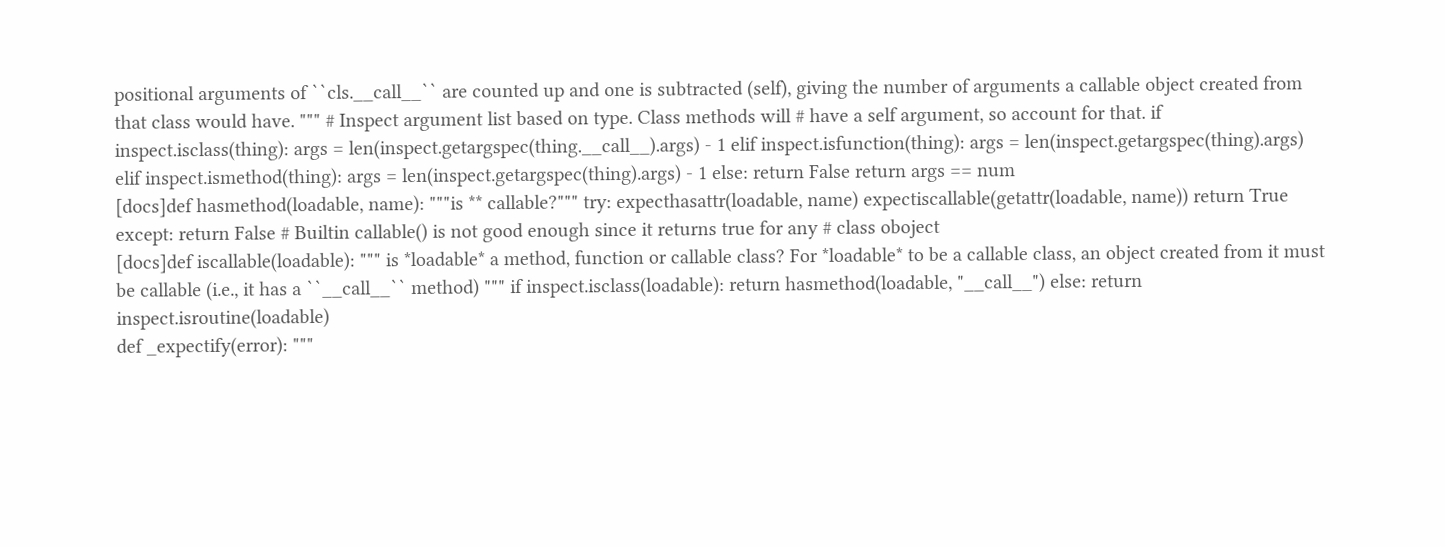positional arguments of ``cls.__call__`` are counted up and one is subtracted (self), giving the number of arguments a callable object created from that class would have. """ # Inspect argument list based on type. Class methods will # have a self argument, so account for that. if inspect.isclass(thing): args = len(inspect.getargspec(thing.__call__).args) - 1 elif inspect.isfunction(thing): args = len(inspect.getargspec(thing).args) elif inspect.ismethod(thing): args = len(inspect.getargspec(thing).args) - 1 else: return False return args == num
[docs]def hasmethod(loadable, name): """is ** callable?""" try: expecthasattr(loadable, name) expectiscallable(getattr(loadable, name)) return True except: return False # Builtin callable() is not good enough since it returns true for any # class oboject
[docs]def iscallable(loadable): """ is *loadable* a method, function or callable class? For *loadable* to be a callable class, an object created from it must be callable (i.e., it has a ``__call__`` method) """ if inspect.isclass(loadable): return hasmethod(loadable, "__call__") else: return inspect.isroutine(loadable)
def _expectify(error): """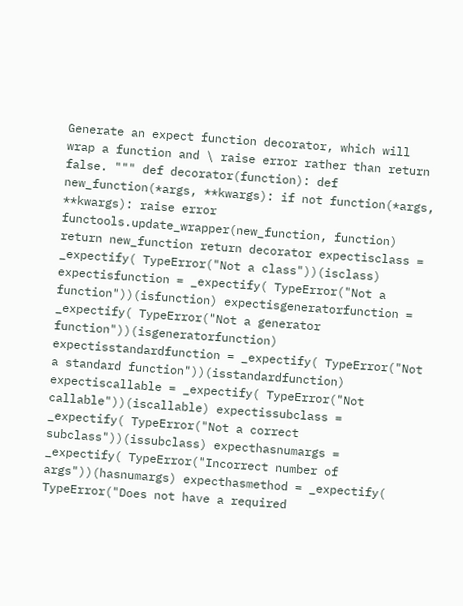Generate an expect function decorator, which will wrap a function and \ raise error rather than return false. """ def decorator(function): def new_function(*args, **kwargs): if not function(*args, **kwargs): raise error functools.update_wrapper(new_function, function) return new_function return decorator expectisclass = _expectify( TypeError("Not a class"))(isclass) expectisfunction = _expectify( TypeError("Not a function"))(isfunction) expectisgeneratorfunction = _expectify( TypeError("Not a generator function"))(isgeneratorfunction) expectisstandardfunction = _expectify( TypeError("Not a standard function"))(isstandardfunction) expectiscallable = _expectify( TypeError("Not callable"))(iscallable) expectissubclass = _expectify( TypeError("Not a correct subclass"))(issubclass) expecthasnumargs = _expectify( TypeError("Incorrect number of args"))(hasnumargs) expecthasmethod = _expectify( TypeError("Does not have a required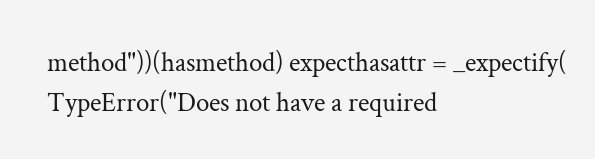method"))(hasmethod) expecthasattr = _expectify( TypeError("Does not have a required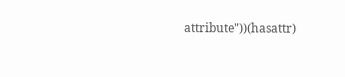attribute"))(hasattr)